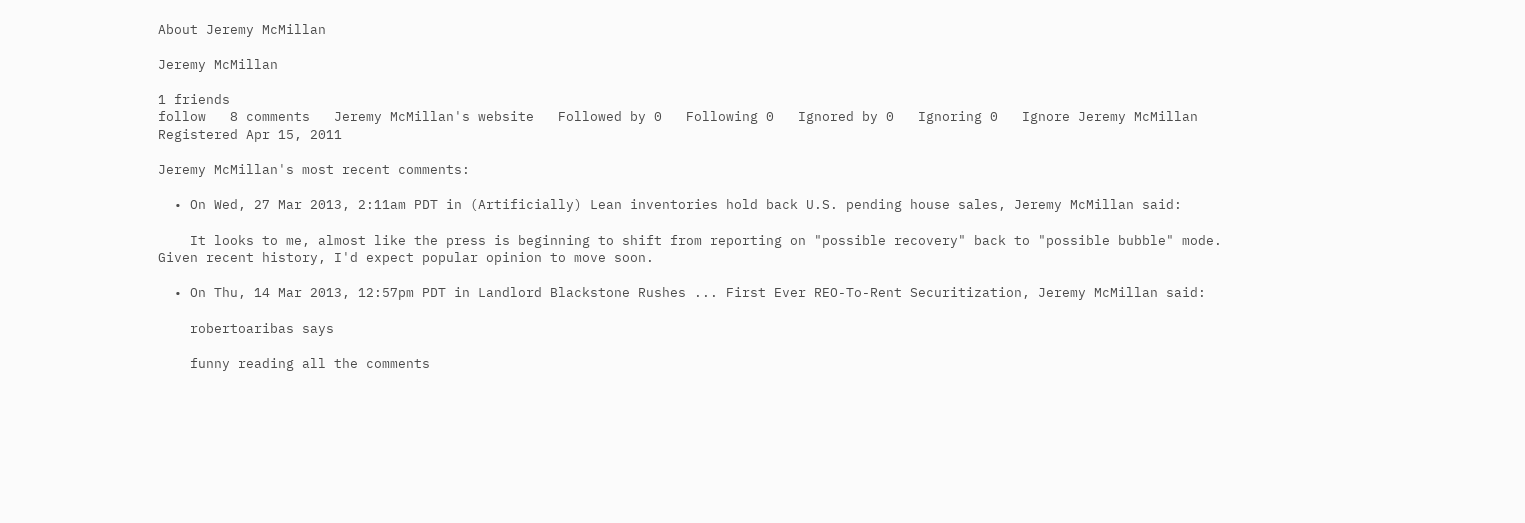About Jeremy McMillan

Jeremy McMillan

1 friends
follow   8 comments   Jeremy McMillan's website   Followed by 0   Following 0   Ignored by 0   Ignoring 0   Ignore Jeremy McMillan
Registered Apr 15, 2011

Jeremy McMillan's most recent comments:

  • On Wed, 27 Mar 2013, 2:11am PDT in (Artificially) Lean inventories hold back U.S. pending house sales, Jeremy McMillan said:

    It looks to me, almost like the press is beginning to shift from reporting on "possible recovery" back to "possible bubble" mode. Given recent history, I'd expect popular opinion to move soon.

  • On Thu, 14 Mar 2013, 12:57pm PDT in Landlord Blackstone Rushes ... First Ever REO-To-Rent Securitization, Jeremy McMillan said:

    robertoaribas says

    funny reading all the comments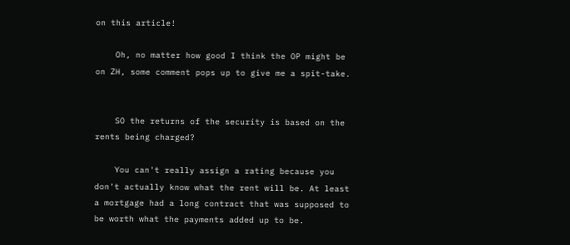on this article!

    Oh, no matter how good I think the OP might be on ZH, some comment pops up to give me a spit-take.


    SO the returns of the security is based on the rents being charged?

    You can't really assign a rating because you don't actually know what the rent will be. At least a mortgage had a long contract that was supposed to be worth what the payments added up to be.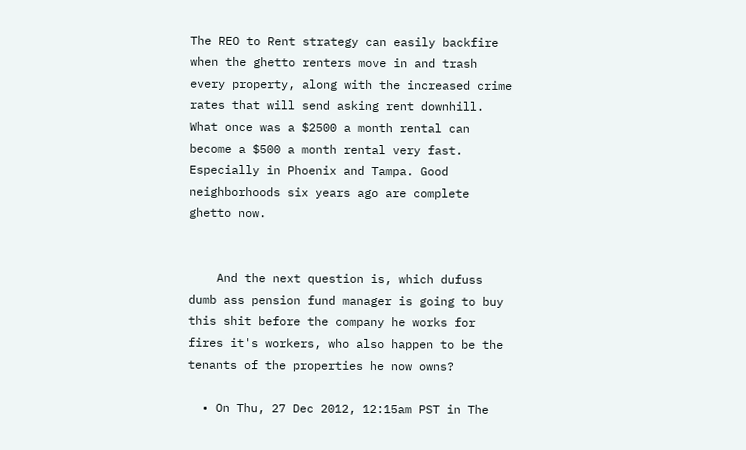The REO to Rent strategy can easily backfire when the ghetto renters move in and trash every property, along with the increased crime rates that will send asking rent downhill. What once was a $2500 a month rental can become a $500 a month rental very fast. Especially in Phoenix and Tampa. Good neighborhoods six years ago are complete ghetto now.


    And the next question is, which dufuss dumb ass pension fund manager is going to buy this shit before the company he works for fires it's workers, who also happen to be the tenants of the properties he now owns?

  • On Thu, 27 Dec 2012, 12:15am PST in The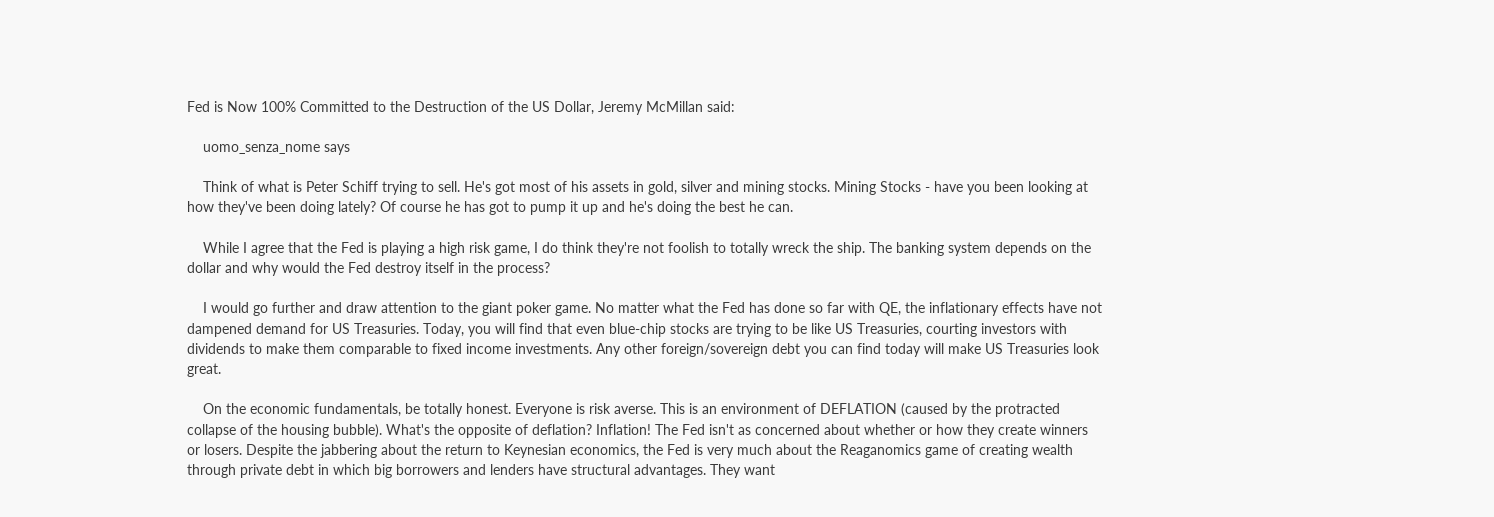Fed is Now 100% Committed to the Destruction of the US Dollar, Jeremy McMillan said:

    uomo_senza_nome says

    Think of what is Peter Schiff trying to sell. He's got most of his assets in gold, silver and mining stocks. Mining Stocks - have you been looking at how they've been doing lately? Of course he has got to pump it up and he's doing the best he can.

    While I agree that the Fed is playing a high risk game, I do think they're not foolish to totally wreck the ship. The banking system depends on the dollar and why would the Fed destroy itself in the process?

    I would go further and draw attention to the giant poker game. No matter what the Fed has done so far with QE, the inflationary effects have not dampened demand for US Treasuries. Today, you will find that even blue-chip stocks are trying to be like US Treasuries, courting investors with dividends to make them comparable to fixed income investments. Any other foreign/sovereign debt you can find today will make US Treasuries look great.

    On the economic fundamentals, be totally honest. Everyone is risk averse. This is an environment of DEFLATION (caused by the protracted collapse of the housing bubble). What's the opposite of deflation? Inflation! The Fed isn't as concerned about whether or how they create winners or losers. Despite the jabbering about the return to Keynesian economics, the Fed is very much about the Reaganomics game of creating wealth through private debt in which big borrowers and lenders have structural advantages. They want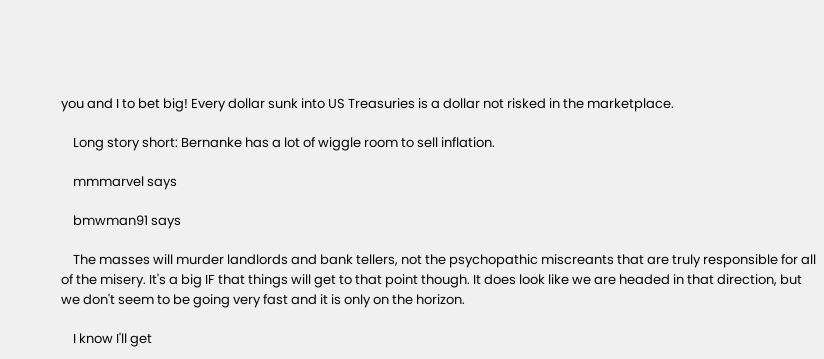you and I to bet big! Every dollar sunk into US Treasuries is a dollar not risked in the marketplace.

    Long story short: Bernanke has a lot of wiggle room to sell inflation.

    mmmarvel says

    bmwman91 says

    The masses will murder landlords and bank tellers, not the psychopathic miscreants that are truly responsible for all of the misery. It's a big IF that things will get to that point though. It does look like we are headed in that direction, but we don't seem to be going very fast and it is only on the horizon.

    I know I'll get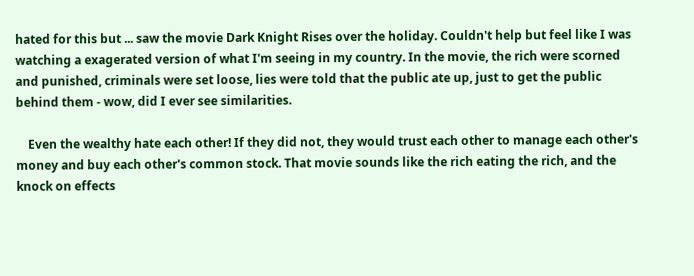hated for this but ... saw the movie Dark Knight Rises over the holiday. Couldn't help but feel like I was watching a exagerated version of what I'm seeing in my country. In the movie, the rich were scorned and punished, criminals were set loose, lies were told that the public ate up, just to get the public behind them - wow, did I ever see similarities.

    Even the wealthy hate each other! If they did not, they would trust each other to manage each other's money and buy each other's common stock. That movie sounds like the rich eating the rich, and the knock on effects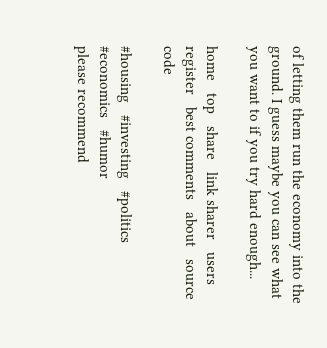of letting them run the economy into the ground. I guess maybe you can see what you want to if you try hard enough...

home   top   share   link sharer   users   register   best comments   about   source code

#housing   #investing   #politics   #economics   #humor
please recommend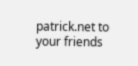patrick.net to your friends